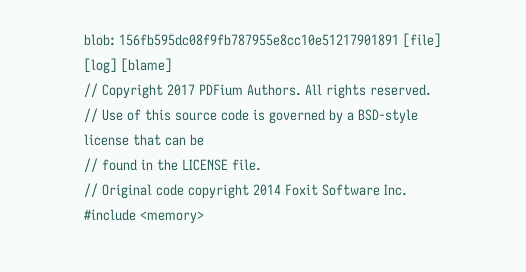blob: 156fb595dc08f9fb787955e8cc10e51217901891 [file] [log] [blame]
// Copyright 2017 PDFium Authors. All rights reserved.
// Use of this source code is governed by a BSD-style license that can be
// found in the LICENSE file.
// Original code copyright 2014 Foxit Software Inc.
#include <memory>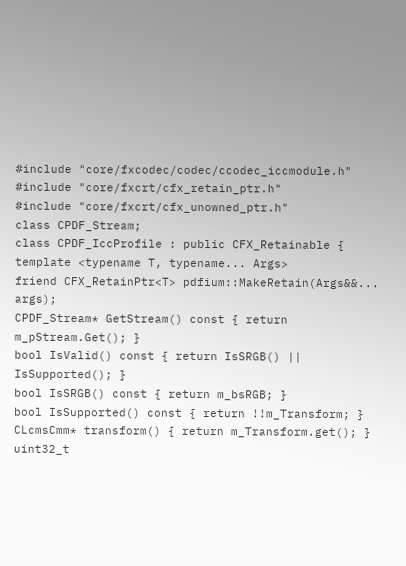#include "core/fxcodec/codec/ccodec_iccmodule.h"
#include "core/fxcrt/cfx_retain_ptr.h"
#include "core/fxcrt/cfx_unowned_ptr.h"
class CPDF_Stream;
class CPDF_IccProfile : public CFX_Retainable {
template <typename T, typename... Args>
friend CFX_RetainPtr<T> pdfium::MakeRetain(Args&&... args);
CPDF_Stream* GetStream() const { return m_pStream.Get(); }
bool IsValid() const { return IsSRGB() || IsSupported(); }
bool IsSRGB() const { return m_bsRGB; }
bool IsSupported() const { return !!m_Transform; }
CLcmsCmm* transform() { return m_Transform.get(); }
uint32_t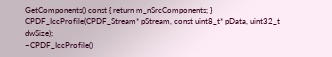GetComponents() const { return m_nSrcComponents; }
CPDF_IccProfile(CPDF_Stream* pStream, const uint8_t* pData, uint32_t dwSize);
~CPDF_IccProfile()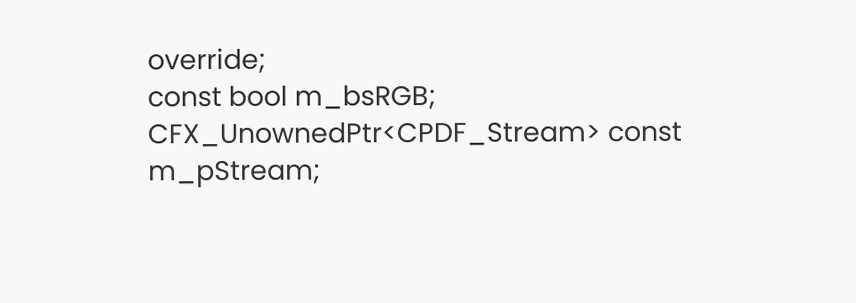override;
const bool m_bsRGB;
CFX_UnownedPtr<CPDF_Stream> const m_pStream;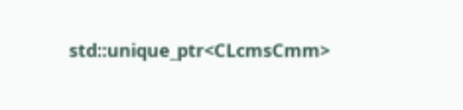std::unique_ptr<CLcmsCmm>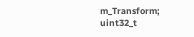m_Transform;
uint32_t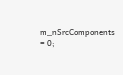m_nSrcComponents = 0;